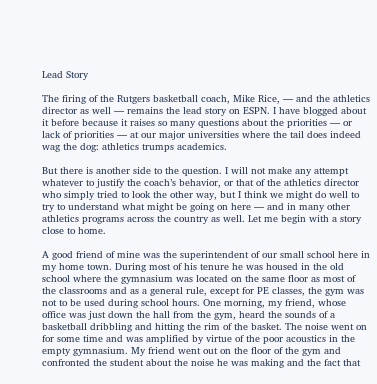Lead Story

The firing of the Rutgers basketball coach, Mike Rice, — and the athletics director as well — remains the lead story on ESPN. I have blogged about it before because it raises so many questions about the priorities — or lack of priorities — at our major universities where the tail does indeed wag the dog: athletics trumps academics.

But there is another side to the question. I will not make any attempt whatever to justify the coach’s behavior, or that of the athletics director who simply tried to look the other way, but I think we might do well to try to understand what might be going on here — and in many other athletics programs across the country as well. Let me begin with a story close to home.

A good friend of mine was the superintendent of our small school here in my home town. During most of his tenure he was housed in the old school where the gymnasium was located on the same floor as most of the classrooms and as a general rule, except for PE classes, the gym was not to be used during school hours. One morning, my friend, whose office was just down the hall from the gym, heard the sounds of a basketball dribbling and hitting the rim of the basket. The noise went on for some time and was amplified by virtue of the poor acoustics in the empty gymnasium. My friend went out on the floor of the gym and confronted the student about the noise he was making and the fact that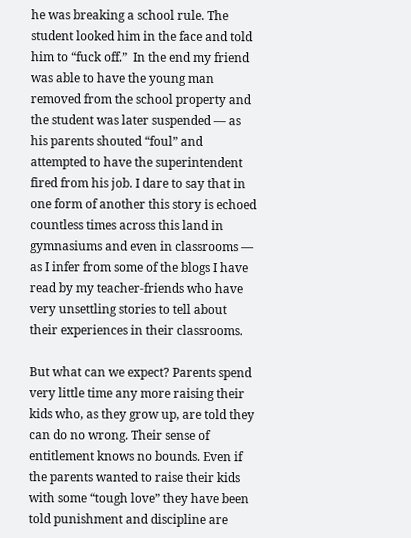he was breaking a school rule. The student looked him in the face and told him to “fuck off.”  In the end my friend was able to have the young man removed from the school property and the student was later suspended — as his parents shouted “foul” and attempted to have the superintendent fired from his job. I dare to say that in one form of another this story is echoed countless times across this land in gymnasiums and even in classrooms — as I infer from some of the blogs I have read by my teacher-friends who have very unsettling stories to tell about their experiences in their classrooms.

But what can we expect? Parents spend very little time any more raising their kids who, as they grow up, are told they can do no wrong. Their sense of entitlement knows no bounds. Even if the parents wanted to raise their kids with some “tough love” they have been told punishment and discipline are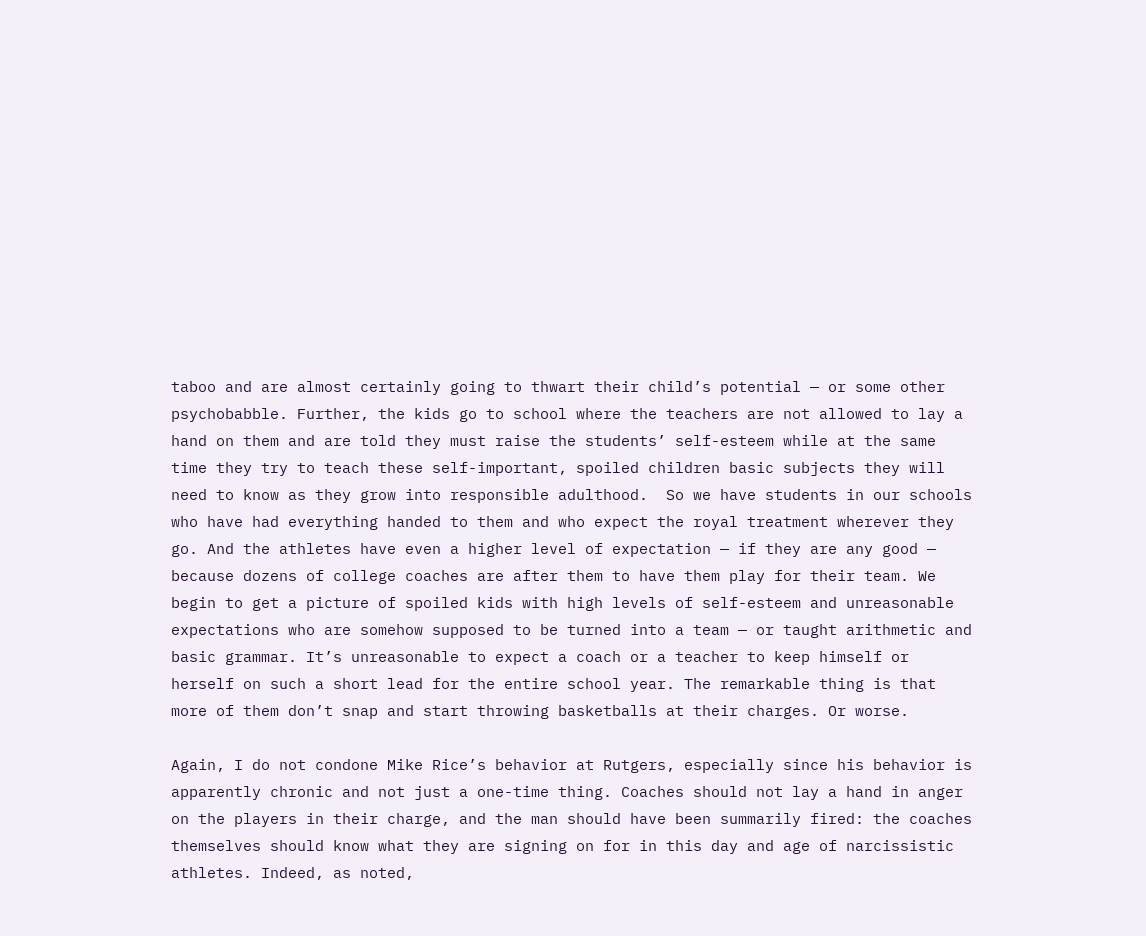taboo and are almost certainly going to thwart their child’s potential — or some other psychobabble. Further, the kids go to school where the teachers are not allowed to lay a hand on them and are told they must raise the students’ self-esteem while at the same time they try to teach these self-important, spoiled children basic subjects they will need to know as they grow into responsible adulthood.  So we have students in our schools who have had everything handed to them and who expect the royal treatment wherever they go. And the athletes have even a higher level of expectation — if they are any good — because dozens of college coaches are after them to have them play for their team. We begin to get a picture of spoiled kids with high levels of self-esteem and unreasonable expectations who are somehow supposed to be turned into a team — or taught arithmetic and basic grammar. It’s unreasonable to expect a coach or a teacher to keep himself or herself on such a short lead for the entire school year. The remarkable thing is that more of them don’t snap and start throwing basketballs at their charges. Or worse.

Again, I do not condone Mike Rice’s behavior at Rutgers, especially since his behavior is apparently chronic and not just a one-time thing. Coaches should not lay a hand in anger on the players in their charge, and the man should have been summarily fired: the coaches themselves should know what they are signing on for in this day and age of narcissistic athletes. Indeed, as noted,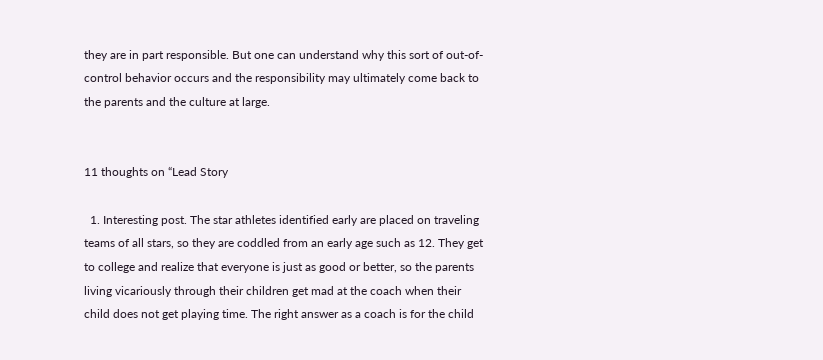they are in part responsible. But one can understand why this sort of out-of-control behavior occurs and the responsibility may ultimately come back to the parents and the culture at large.


11 thoughts on “Lead Story

  1. Interesting post. The star athletes identified early are placed on traveling teams of all stars, so they are coddled from an early age such as 12. They get to college and realize that everyone is just as good or better, so the parents living vicariously through their children get mad at the coach when their child does not get playing time. The right answer as a coach is for the child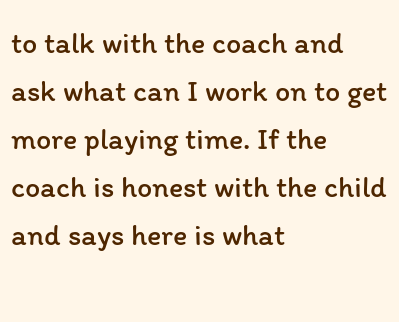to talk with the coach and ask what can I work on to get more playing time. If the coach is honest with the child and says here is what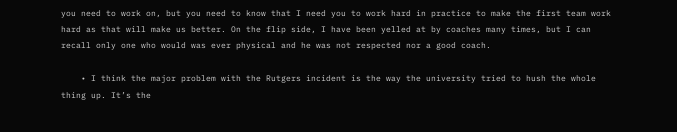you need to work on, but you need to know that I need you to work hard in practice to make the first team work hard as that will make us better. On the flip side, I have been yelled at by coaches many times, but I can recall only one who would was ever physical and he was not respected nor a good coach.

    • I think the major problem with the Rutgers incident is the way the university tried to hush the whole thing up. It’s the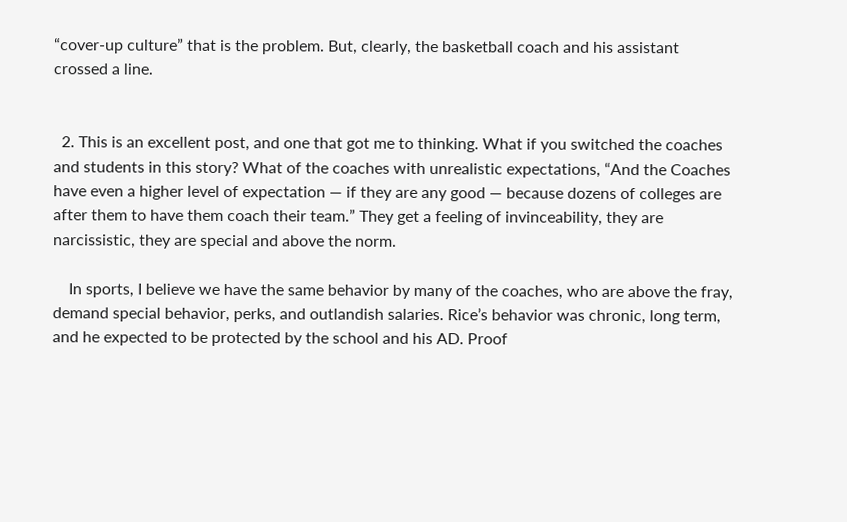“cover-up culture” that is the problem. But, clearly, the basketball coach and his assistant crossed a line.


  2. This is an excellent post, and one that got me to thinking. What if you switched the coaches and students in this story? What of the coaches with unrealistic expectations, “And the Coaches have even a higher level of expectation — if they are any good — because dozens of colleges are after them to have them coach their team.” They get a feeling of invinceability, they are narcissistic, they are special and above the norm.

    In sports, I believe we have the same behavior by many of the coaches, who are above the fray, demand special behavior, perks, and outlandish salaries. Rice’s behavior was chronic, long term, and he expected to be protected by the school and his AD. Proof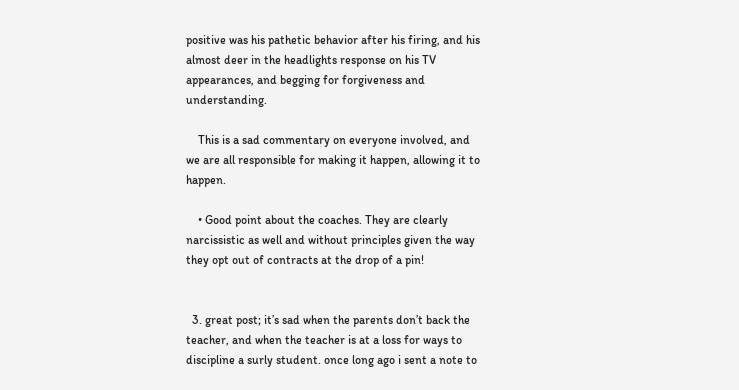positive was his pathetic behavior after his firing, and his almost deer in the headlights response on his TV appearances, and begging for forgiveness and understanding.

    This is a sad commentary on everyone involved, and we are all responsible for making it happen, allowing it to happen.

    • Good point about the coaches. They are clearly narcissistic as well and without principles given the way they opt out of contracts at the drop of a pin!


  3. great post; it’s sad when the parents don’t back the teacher, and when the teacher is at a loss for ways to discipline a surly student. once long ago i sent a note to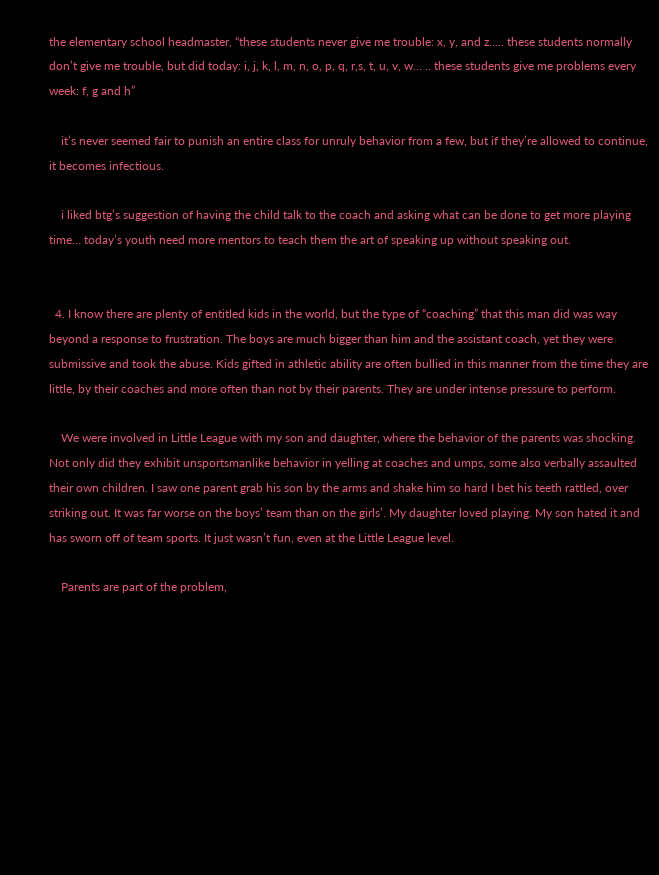the elementary school headmaster, “these students never give me trouble: x, y, and z….. these students normally don’t give me trouble, but did today: i, j, k, l, m, n, o, p, q, r,s, t, u, v, w… .. these students give me problems every week: f, g and h”

    it’s never seemed fair to punish an entire class for unruly behavior from a few, but if they’re allowed to continue, it becomes infectious.

    i liked btg’s suggestion of having the child talk to the coach and asking what can be done to get more playing time… today’s youth need more mentors to teach them the art of speaking up without speaking out.


  4. I know there are plenty of entitled kids in the world, but the type of “coaching” that this man did was way beyond a response to frustration. The boys are much bigger than him and the assistant coach, yet they were submissive and took the abuse. Kids gifted in athletic ability are often bullied in this manner from the time they are little, by their coaches and more often than not by their parents. They are under intense pressure to perform.

    We were involved in Little League with my son and daughter, where the behavior of the parents was shocking. Not only did they exhibit unsportsmanlike behavior in yelling at coaches and umps, some also verbally assaulted their own children. I saw one parent grab his son by the arms and shake him so hard I bet his teeth rattled, over striking out. It was far worse on the boys’ team than on the girls’. My daughter loved playing. My son hated it and has sworn off of team sports. It just wasn’t fun, even at the Little League level.

    Parents are part of the problem,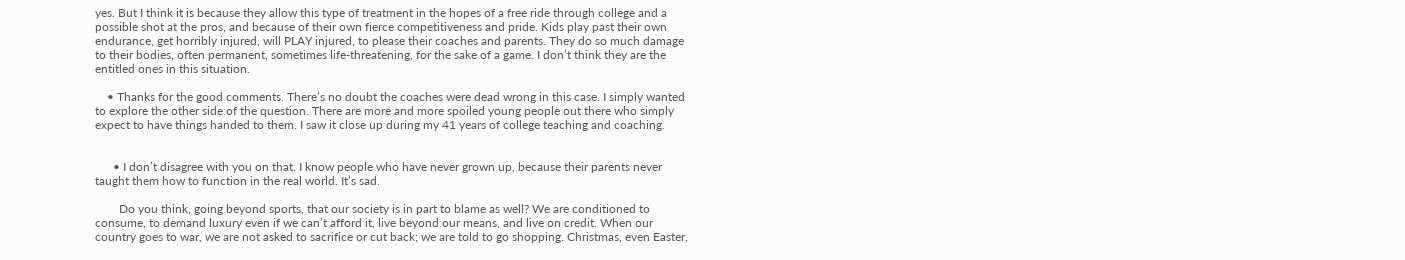yes. But I think it is because they allow this type of treatment in the hopes of a free ride through college and a possible shot at the pros, and because of their own fierce competitiveness and pride. Kids play past their own endurance, get horribly injured, will PLAY injured, to please their coaches and parents. They do so much damage to their bodies, often permanent, sometimes life-threatening, for the sake of a game. I don’t think they are the entitled ones in this situation.

    • Thanks for the good comments. There’s no doubt the coaches were dead wrong in this case. I simply wanted to explore the other side of the question. There are more and more spoiled young people out there who simply expect to have things handed to them. I saw it close up during my 41 years of college teaching and coaching.


      • I don’t disagree with you on that. I know people who have never grown up, because their parents never taught them how to function in the real world. It’s sad.

        Do you think, going beyond sports, that our society is in part to blame as well? We are conditioned to consume, to demand luxury even if we can’t afford it, live beyond our means, and live on credit. When our country goes to war, we are not asked to sacrifice or cut back; we are told to go shopping. Christmas, even Easter,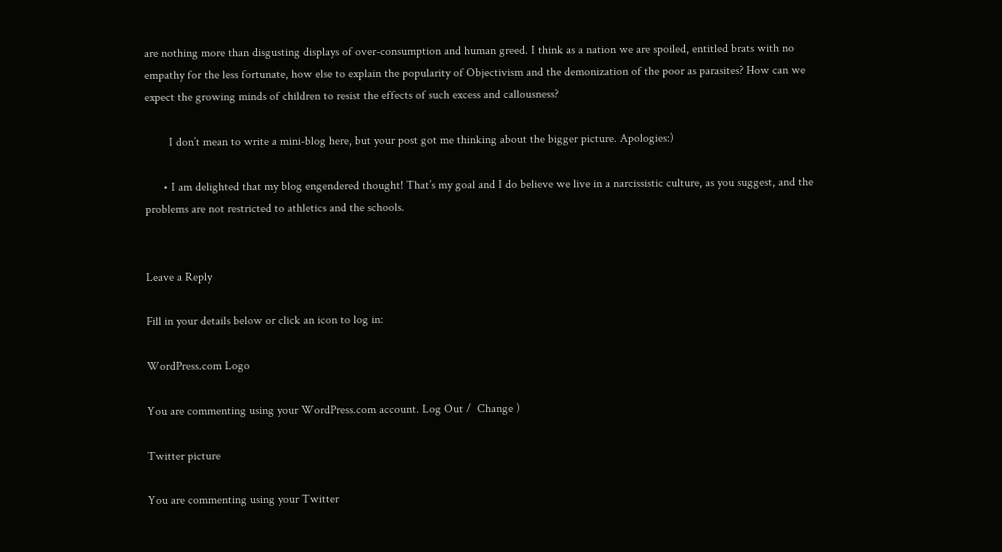are nothing more than disgusting displays of over-consumption and human greed. I think as a nation we are spoiled, entitled brats with no empathy for the less fortunate, how else to explain the popularity of Objectivism and the demonization of the poor as parasites? How can we expect the growing minds of children to resist the effects of such excess and callousness?

        I don’t mean to write a mini-blog here, but your post got me thinking about the bigger picture. Apologies:)

      • I am delighted that my blog engendered thought! That’s my goal and I do believe we live in a narcissistic culture, as you suggest, and the problems are not restricted to athletics and the schools.


Leave a Reply

Fill in your details below or click an icon to log in:

WordPress.com Logo

You are commenting using your WordPress.com account. Log Out /  Change )

Twitter picture

You are commenting using your Twitter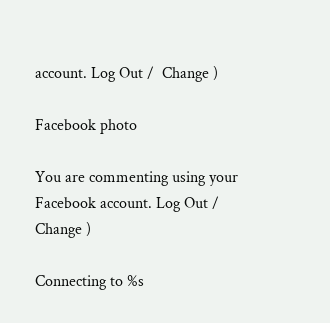account. Log Out /  Change )

Facebook photo

You are commenting using your Facebook account. Log Out /  Change )

Connecting to %s